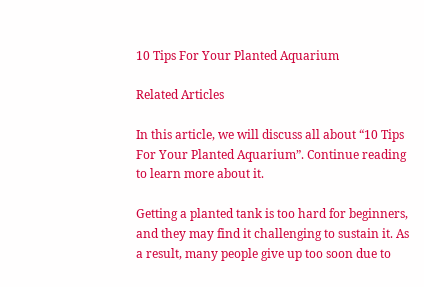10 Tips For Your Planted Aquarium

Related Articles

In this article, we will discuss all about “10 Tips For Your Planted Aquarium”. Continue reading to learn more about it.

Getting a planted tank is too hard for beginners, and they may find it challenging to sustain it. As a result, many people give up too soon due to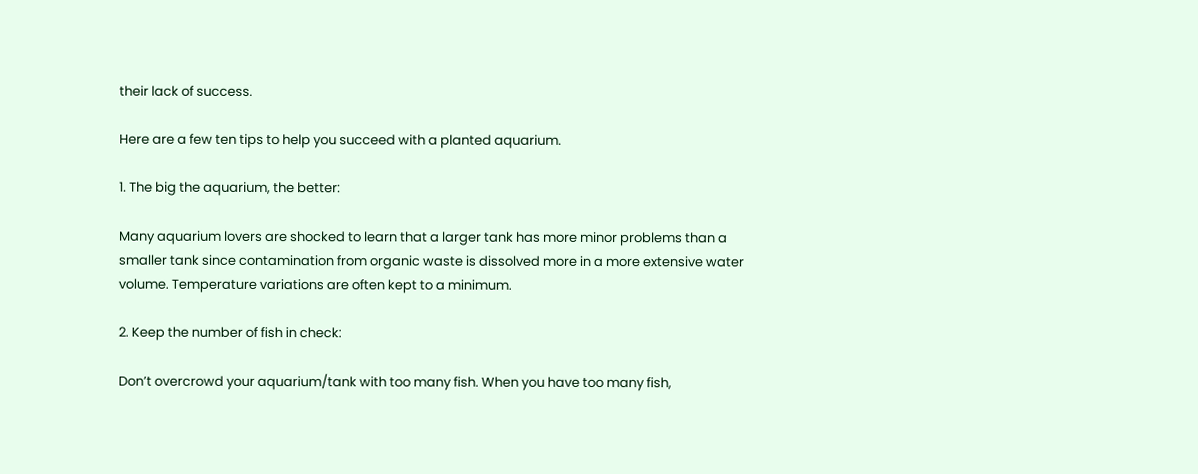their lack of success.

Here are a few ten tips to help you succeed with a planted aquarium.

1. The big the aquarium, the better:

Many aquarium lovers are shocked to learn that a larger tank has more minor problems than a smaller tank since contamination from organic waste is dissolved more in a more extensive water volume. Temperature variations are often kept to a minimum.

2. Keep the number of fish in check:

Don’t overcrowd your aquarium/tank with too many fish. When you have too many fish,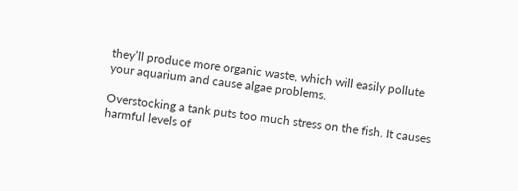they’ll produce more organic waste, which will easily pollute your aquarium and cause algae problems.

Overstocking a tank puts too much stress on the fish. It causes harmful levels of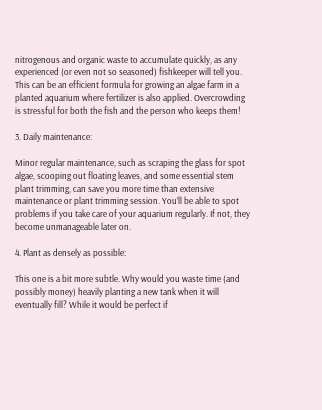nitrogenous and organic waste to accumulate quickly, as any experienced (or even not so seasoned) fishkeeper will tell you. This can be an efficient formula for growing an algae farm in a planted aquarium where fertilizer is also applied. Overcrowding is stressful for both the fish and the person who keeps them!

3. Daily maintenance:

Minor regular maintenance, such as scraping the glass for spot algae, scooping out floating leaves, and some essential stem plant trimming, can save you more time than extensive maintenance or plant trimming session. You’ll be able to spot problems if you take care of your aquarium regularly. If not, they become unmanageable later on.

4. Plant as densely as possible:

This one is a bit more subtle. Why would you waste time (and possibly money) heavily planting a new tank when it will eventually fill? While it would be perfect if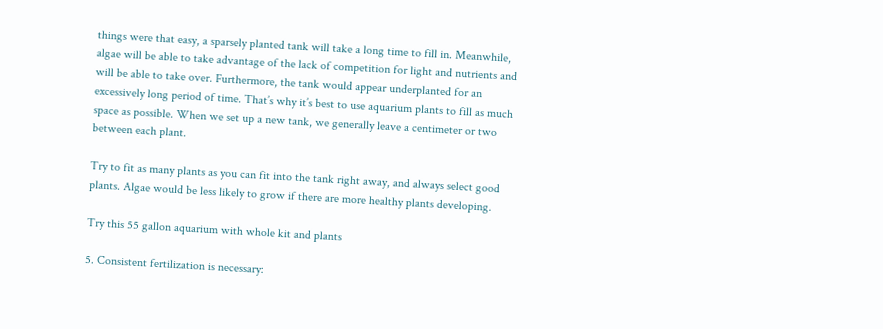things were that easy, a sparsely planted tank will take a long time to fill in. Meanwhile, algae will be able to take advantage of the lack of competition for light and nutrients and will be able to take over. Furthermore, the tank would appear underplanted for an excessively long period of time. That’s why it’s best to use aquarium plants to fill as much space as possible. When we set up a new tank, we generally leave a centimeter or two between each plant.

Try to fit as many plants as you can fit into the tank right away, and always select good plants. Algae would be less likely to grow if there are more healthy plants developing.

Try this 55 gallon aquarium with whole kit and plants

5. Consistent fertilization is necessary: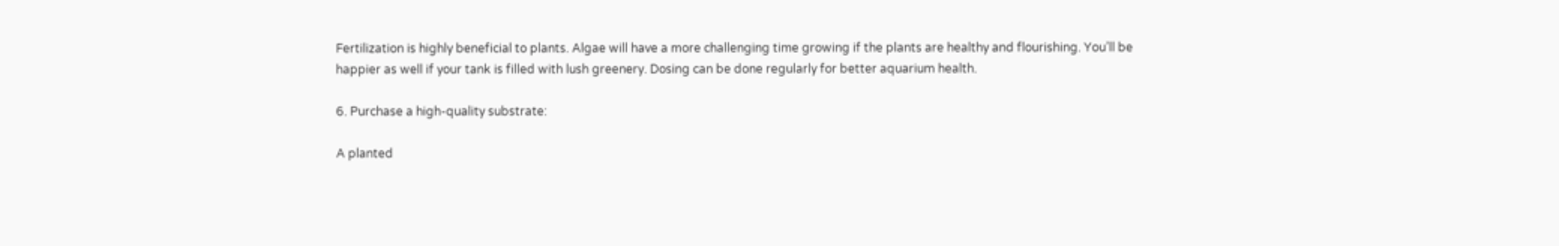Fertilization is highly beneficial to plants. Algae will have a more challenging time growing if the plants are healthy and flourishing. You’ll be happier as well if your tank is filled with lush greenery. Dosing can be done regularly for better aquarium health.

6. Purchase a high-quality substrate:

A planted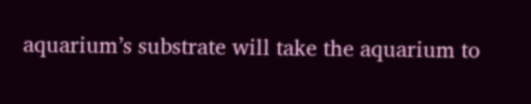aquarium’s substrate will take the aquarium to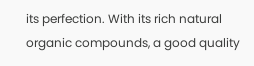its perfection. With its rich natural organic compounds, a good quality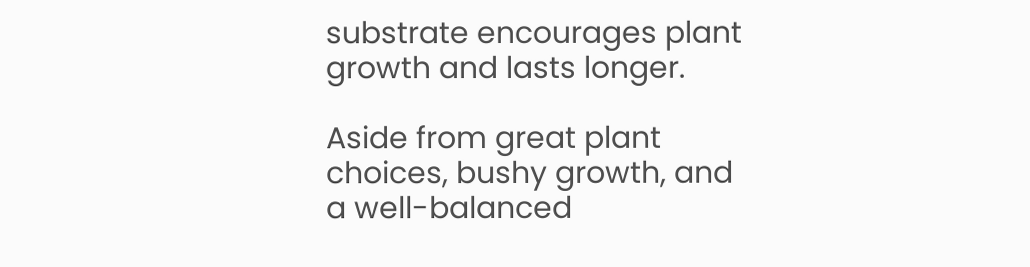substrate encourages plant growth and lasts longer.

Aside from great plant choices, bushy growth, and a well-balanced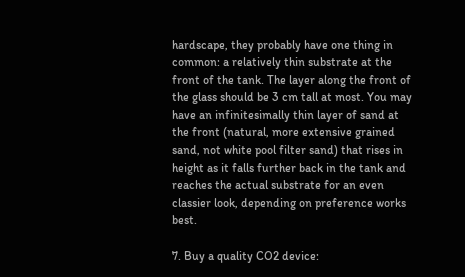hardscape, they probably have one thing in common: a relatively thin substrate at the front of the tank. The layer along the front of the glass should be 3 cm tall at most. You may have an infinitesimally thin layer of sand at the front (natural, more extensive grained sand, not white pool filter sand) that rises in height as it falls further back in the tank and reaches the actual substrate for an even classier look, depending on preference works best.

7. Buy a quality CO2 device: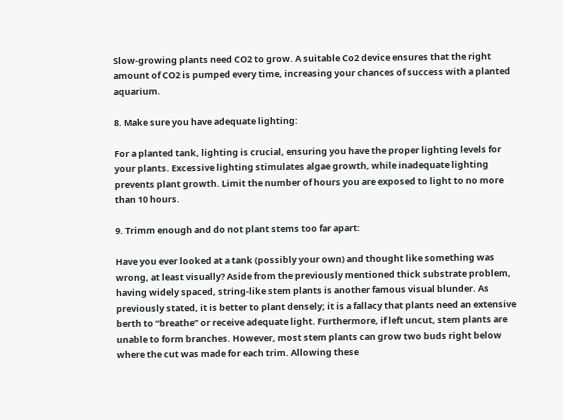Slow-growing plants need CO2 to grow. A suitable Co2 device ensures that the right amount of CO2 is pumped every time, increasing your chances of success with a planted aquarium.

8. Make sure you have adequate lighting:

For a planted tank, lighting is crucial, ensuring you have the proper lighting levels for your plants. Excessive lighting stimulates algae growth, while inadequate lighting prevents plant growth. Limit the number of hours you are exposed to light to no more than 10 hours.

9. Trimm enough and do not plant stems too far apart:

Have you ever looked at a tank (possibly your own) and thought like something was wrong, at least visually? Aside from the previously mentioned thick substrate problem, having widely spaced, string-like stem plants is another famous visual blunder. As previously stated, it is better to plant densely; it is a fallacy that plants need an extensive berth to “breathe” or receive adequate light. Furthermore, if left uncut, stem plants are unable to form branches. However, most stem plants can grow two buds right below where the cut was made for each trim. Allowing these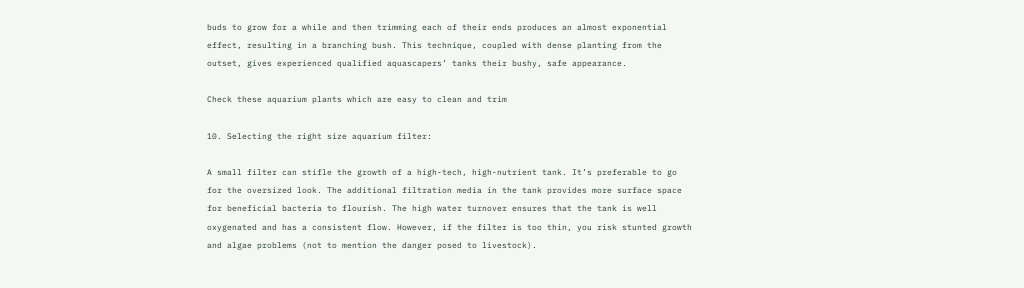buds to grow for a while and then trimming each of their ends produces an almost exponential effect, resulting in a branching bush. This technique, coupled with dense planting from the outset, gives experienced qualified aquascapers’ tanks their bushy, safe appearance.

Check these aquarium plants which are easy to clean and trim

10. Selecting the right size aquarium filter:

A small filter can stifle the growth of a high-tech, high-nutrient tank. It’s preferable to go for the oversized look. The additional filtration media in the tank provides more surface space for beneficial bacteria to flourish. The high water turnover ensures that the tank is well oxygenated and has a consistent flow. However, if the filter is too thin, you risk stunted growth and algae problems (not to mention the danger posed to livestock).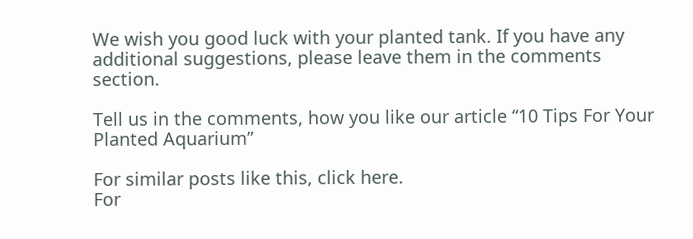We wish you good luck with your planted tank. If you have any additional suggestions, please leave them in the comments section.

Tell us in the comments, how you like our article “10 Tips For Your Planted Aquarium”

For similar posts like this, click here.
For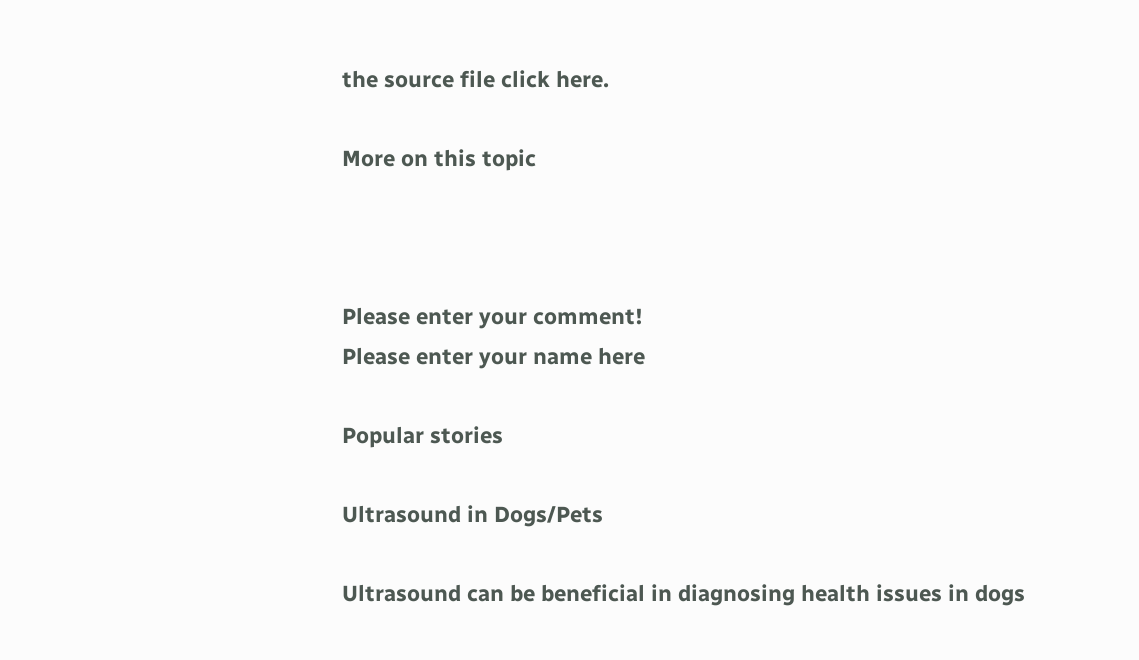the source file click here.

More on this topic



Please enter your comment!
Please enter your name here

Popular stories

Ultrasound in Dogs/Pets

Ultrasound can be beneficial in diagnosing health issues in dogs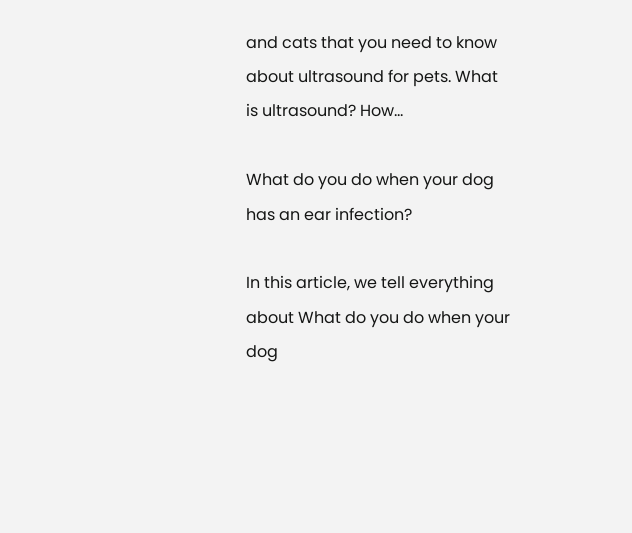and cats that you need to know about ultrasound for pets. What is ultrasound? How...

What do you do when your dog has an ear infection?

In this article, we tell everything about What do you do when your dog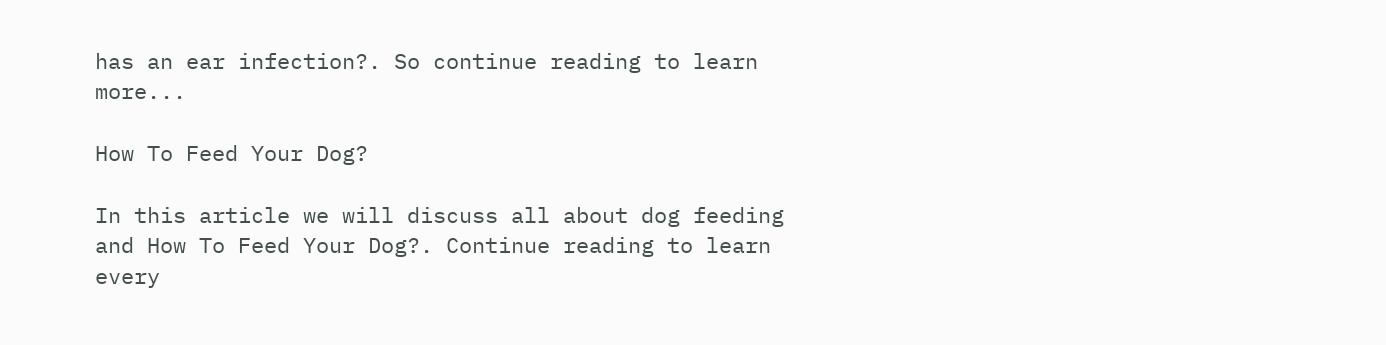has an ear infection?. So continue reading to learn more...

How To Feed Your Dog?

In this article we will discuss all about dog feeding and How To Feed Your Dog?. Continue reading to learn every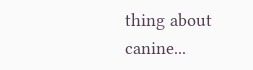thing about canine...